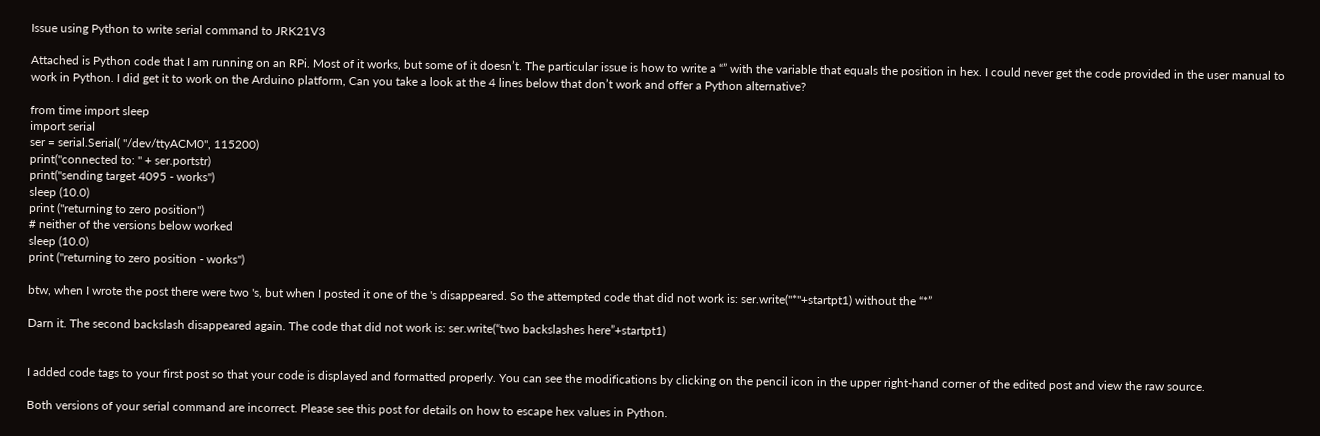Issue using Python to write serial command to JRK21V3

Attached is Python code that I am running on an RPi. Most of it works, but some of it doesn’t. The particular issue is how to write a “” with the variable that equals the position in hex. I could never get the code provided in the user manual to work in Python. I did get it to work on the Arduino platform, Can you take a look at the 4 lines below that don’t work and offer a Python alternative?

from time import sleep
import serial
ser = serial.Serial( "/dev/ttyACM0", 115200)
print("connected to: " + ser.portstr)
print("sending target 4095 - works")
sleep (10.0)
print ("returning to zero position")
# neither of the versions below worked
sleep (10.0)
print ("returning to zero position - works")

btw, when I wrote the post there were two 's, but when I posted it one of the 's disappeared. So the attempted code that did not work is: ser.write("*"+startpt1) without the “*”

Darn it. The second backslash disappeared again. The code that did not work is: ser.write(“two backslashes here”+startpt1)


I added code tags to your first post so that your code is displayed and formatted properly. You can see the modifications by clicking on the pencil icon in the upper right-hand corner of the edited post and view the raw source.

Both versions of your serial command are incorrect. Please see this post for details on how to escape hex values in Python.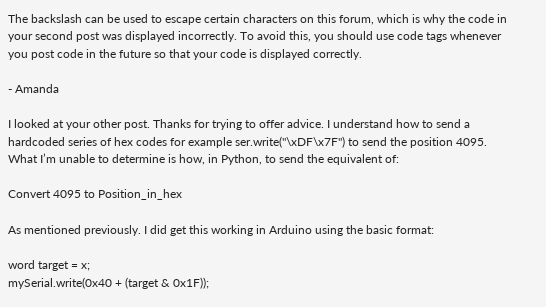The backslash can be used to escape certain characters on this forum, which is why the code in your second post was displayed incorrectly. To avoid this, you should use code tags whenever you post code in the future so that your code is displayed correctly.

- Amanda

I looked at your other post. Thanks for trying to offer advice. I understand how to send a hardcoded series of hex codes for example ser.write("\xDF\x7F") to send the position 4095. What I’m unable to determine is how, in Python, to send the equivalent of:

Convert 4095 to Position_in_hex

As mentioned previously. I did get this working in Arduino using the basic format:

word target = x;
mySerial.write(0x40 + (target & 0x1F));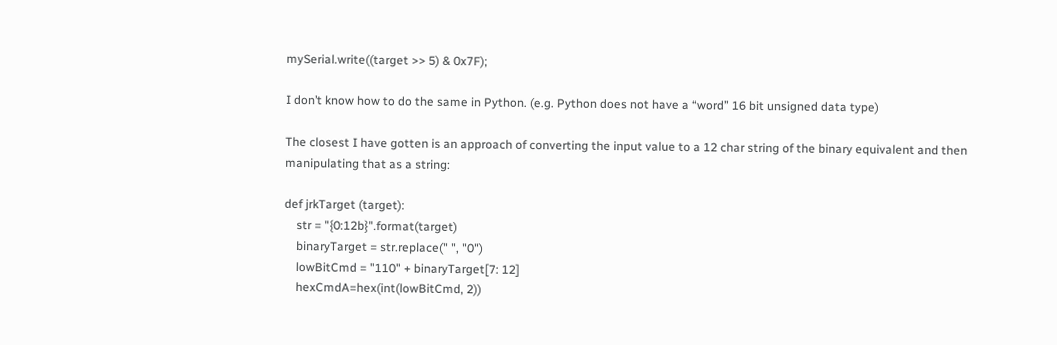mySerial.write((target >> 5) & 0x7F);

I don’t know how to do the same in Python. (e.g. Python does not have a “word” 16 bit unsigned data type)

The closest I have gotten is an approach of converting the input value to a 12 char string of the binary equivalent and then manipulating that as a string:

def jrkTarget (target):
    str = "{0:12b}".format(target)
    binaryTarget = str.replace(" ", "0")
    lowBitCmd = "110" + binaryTarget[7: 12]
    hexCmdA=hex(int(lowBitCmd, 2))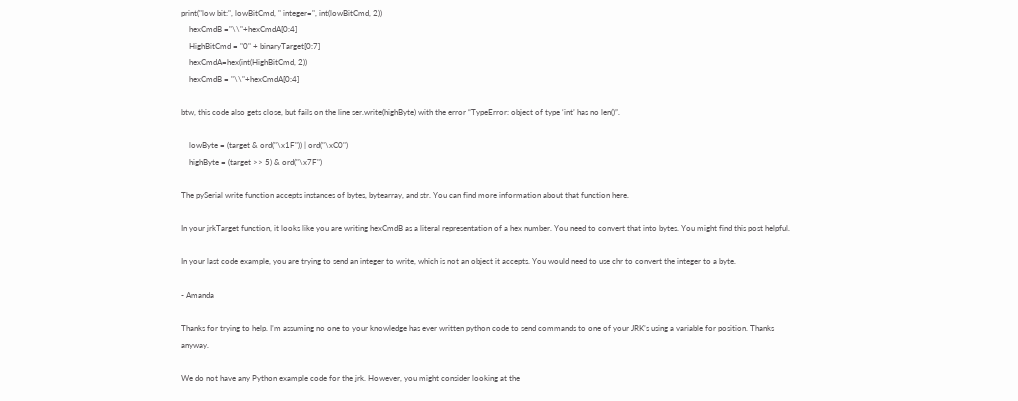print("low bit:", lowBitCmd, " integer=", int(lowBitCmd, 2))
    hexCmdB ="\\"+hexCmdA[0:4]
    HighBitCmd = "0" + binaryTarget[0:7]
    hexCmdA=hex(int(HighBitCmd, 2))
    hexCmdB = "\\"+hexCmdA[0:4]

btw, this code also gets close, but fails on the line ser.write(highByte) with the error “TypeError: object of type ‘int’ has no len()”.

    lowByte = (target & ord("\x1F")) | ord("\xC0")
    highByte = (target >> 5) & ord("\x7F")

The pySerial write function accepts instances of bytes, bytearray, and str. You can find more information about that function here.

In your jrkTarget function, it looks like you are writing hexCmdB as a literal representation of a hex number. You need to convert that into bytes. You might find this post helpful.

In your last code example, you are trying to send an integer to write, which is not an object it accepts. You would need to use chr to convert the integer to a byte.

- Amanda

Thanks for trying to help. I’m assuming no one to your knowledge has ever written python code to send commands to one of your JRK’s using a variable for position. Thanks anyway.

We do not have any Python example code for the jrk. However, you might consider looking at the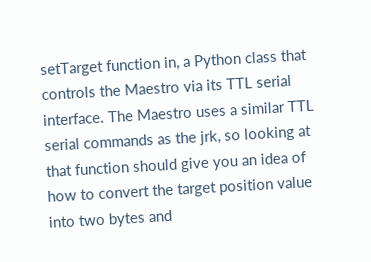setTarget function in, a Python class that controls the Maestro via its TTL serial interface. The Maestro uses a similar TTL serial commands as the jrk, so looking at that function should give you an idea of how to convert the target position value into two bytes and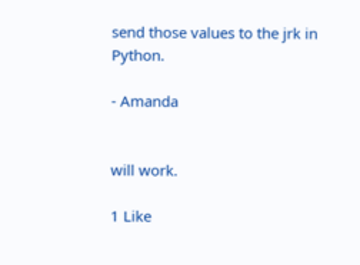send those values to the jrk in Python.

- Amanda


will work.

1 Like